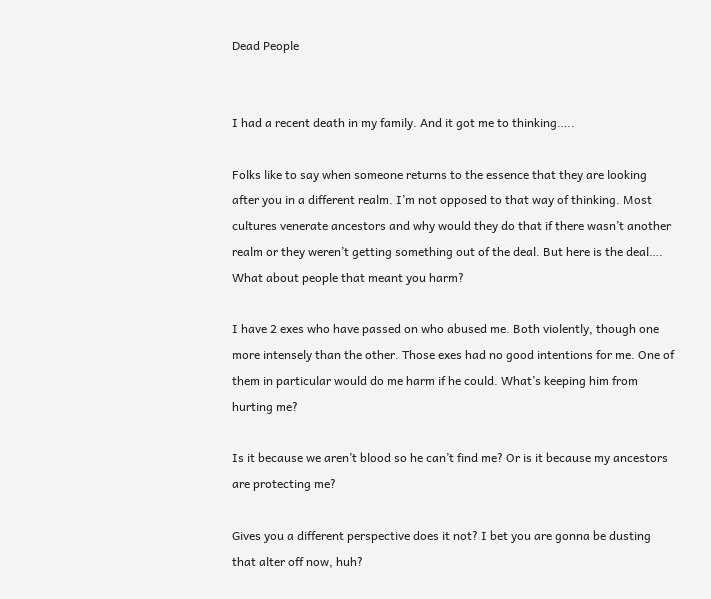Dead People


I had a recent death in my family. And it got me to thinking…..

Folks like to say when someone returns to the essence that they are looking after you in a different realm. I’m not opposed to that way of thinking. Most cultures venerate ancestors and why would they do that if there wasn’t another realm or they weren’t getting something out of the deal. But here is the deal…. What about people that meant you harm?

I have 2 exes who have passed on who abused me. Both violently, though one more intensely than the other. Those exes had no good intentions for me. One of them in particular would do me harm if he could. What’s keeping him from hurting me?

Is it because we aren’t blood so he can’t find me? Or is it because my ancestors are protecting me?

Gives you a different perspective does it not? I bet you are gonna be dusting that alter off now, huh?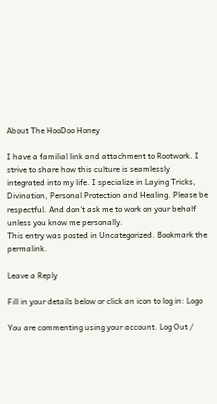About The HooDoo Honey

I have a familial link and attachment to Rootwork. I strive to share how this culture is seamlessly integrated into my life. I specialize in Laying Tricks, Divination, Personal Protection and Healing. Please be respectful. And don't ask me to work on your behalf unless you know me personally.
This entry was posted in Uncategorized. Bookmark the permalink.

Leave a Reply

Fill in your details below or click an icon to log in: Logo

You are commenting using your account. Log Out /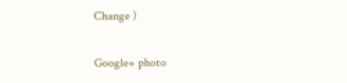Change )

Google+ photo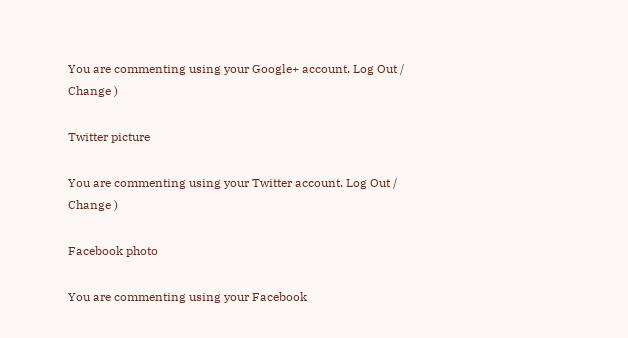You are commenting using your Google+ account. Log Out /  Change )

Twitter picture

You are commenting using your Twitter account. Log Out /  Change )

Facebook photo

You are commenting using your Facebook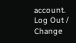account. Log Out /  Change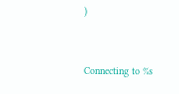)


Connecting to %s